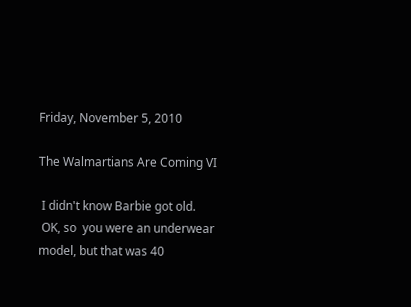Friday, November 5, 2010

The Walmartians Are Coming VI

 I didn't know Barbie got old.
 OK, so  you were an underwear model, but that was 40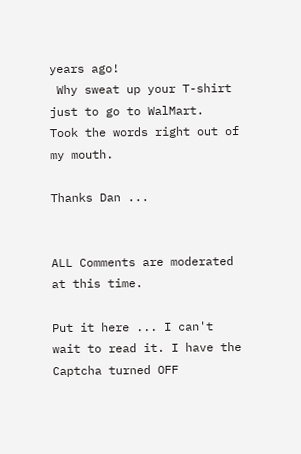years ago!
 Why sweat up your T-shirt just to go to WalMart.
Took the words right out of my mouth.

Thanks Dan ...


ALL Comments are moderated at this time.

Put it here ... I can't wait to read it. I have the Captcha turned OFF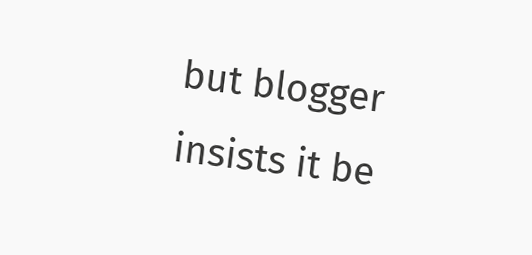but blogger insists it be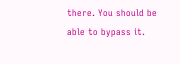there. You should be able to bypass it.